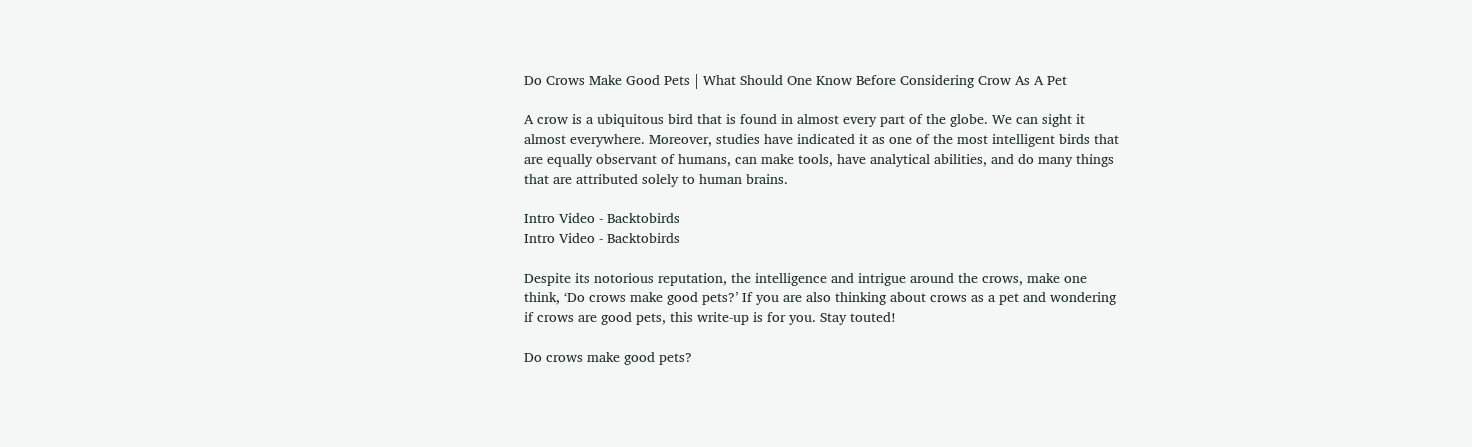Do Crows Make Good Pets | What Should One Know Before Considering Crow As A Pet

A crow is a ubiquitous bird that is found in almost every part of the globe. We can sight it almost everywhere. Moreover, studies have indicated it as one of the most intelligent birds that are equally observant of humans, can make tools, have analytical abilities, and do many things that are attributed solely to human brains.

Intro Video - Backtobirds
Intro Video - Backtobirds

Despite its notorious reputation, the intelligence and intrigue around the crows, make one think, ‘Do crows make good pets?’ If you are also thinking about crows as a pet and wondering if crows are good pets, this write-up is for you. Stay touted!

Do crows make good pets?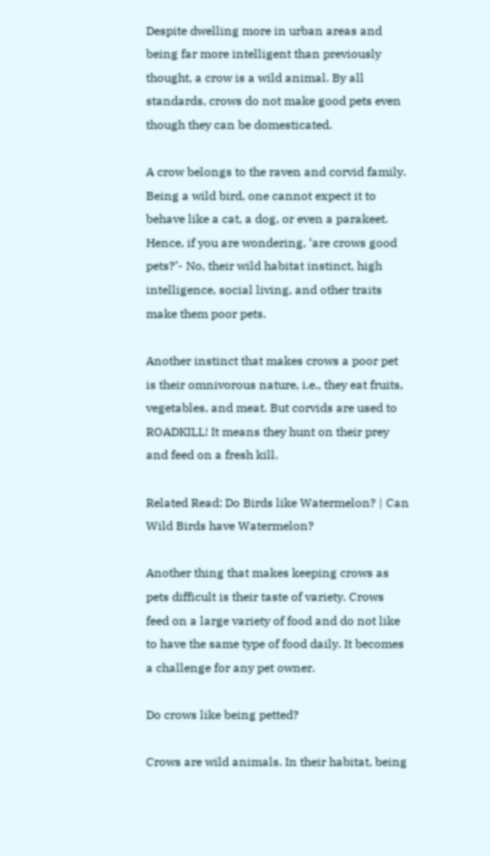Despite dwelling more in urban areas and being far more intelligent than previously thought, a crow is a wild animal. By all standards, crows do not make good pets even though they can be domesticated.

A crow belongs to the raven and corvid family. Being a wild bird, one cannot expect it to behave like a cat, a dog, or even a parakeet. Hence, if you are wondering, ‘are crows good pets?’- No, their wild habitat instinct, high intelligence, social living, and other traits make them poor pets.

Another instinct that makes crows a poor pet is their omnivorous nature, i.e., they eat fruits, vegetables, and meat. But corvids are used to ROADKILL! It means they hunt on their prey and feed on a fresh kill.

Related Read: Do Birds like Watermelon? | Can Wild Birds have Watermelon?

Another thing that makes keeping crows as pets difficult is their taste of variety. Crows feed on a large variety of food and do not like to have the same type of food daily. It becomes a challenge for any pet owner.

Do crows like being petted?

Crows are wild animals. In their habitat, being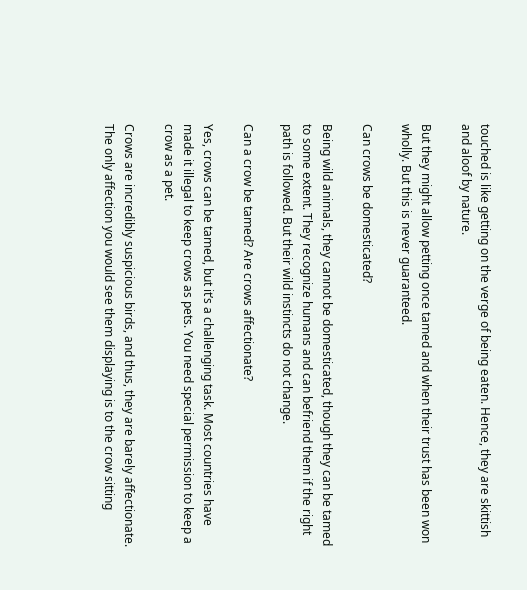touched is like getting on the verge of being eaten. Hence, they are skittish and aloof by nature.

But they might allow petting once tamed and when their trust has been won wholly. But this is never guaranteed.

Can crows be domesticated?

Being wild animals, they cannot be domesticated, though they can be tamed to some extent. They recognize humans and can befriend them if the right path is followed. But their wild instincts do not change.

Can a crow be tamed? Are crows affectionate?

Yes, crows can be tamed, but it’s a challenging task. Most countries have made it illegal to keep crows as pets. You need special permission to keep a crow as a pet.

Crows are incredibly suspicious birds, and thus, they are barely affectionate. The only affection you would see them displaying is to the crow sitting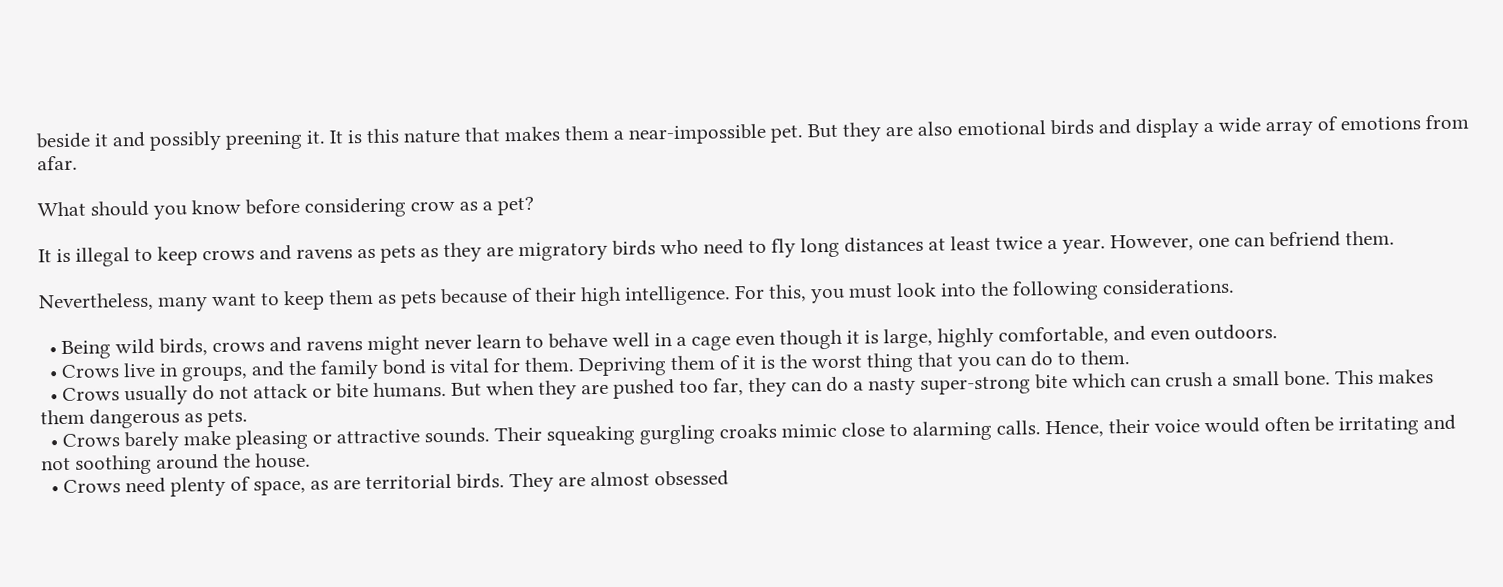beside it and possibly preening it. It is this nature that makes them a near-impossible pet. But they are also emotional birds and display a wide array of emotions from afar.

What should you know before considering crow as a pet?

It is illegal to keep crows and ravens as pets as they are migratory birds who need to fly long distances at least twice a year. However, one can befriend them.

Nevertheless, many want to keep them as pets because of their high intelligence. For this, you must look into the following considerations.

  • Being wild birds, crows and ravens might never learn to behave well in a cage even though it is large, highly comfortable, and even outdoors.
  • Crows live in groups, and the family bond is vital for them. Depriving them of it is the worst thing that you can do to them.
  • Crows usually do not attack or bite humans. But when they are pushed too far, they can do a nasty super-strong bite which can crush a small bone. This makes them dangerous as pets.
  • Crows barely make pleasing or attractive sounds. Their squeaking gurgling croaks mimic close to alarming calls. Hence, their voice would often be irritating and not soothing around the house.
  • Crows need plenty of space, as are territorial birds. They are almost obsessed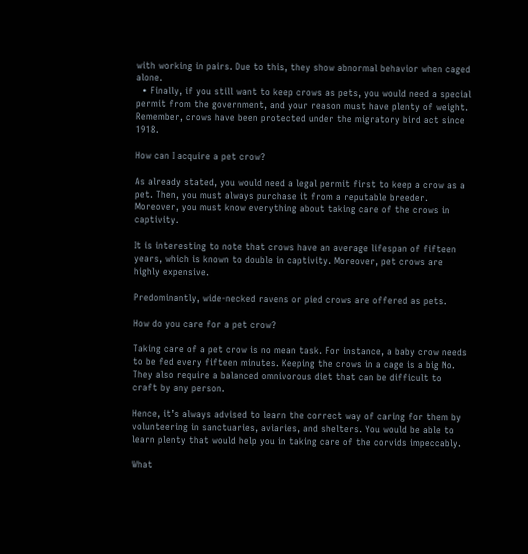with working in pairs. Due to this, they show abnormal behavior when caged alone.
  • Finally, if you still want to keep crows as pets, you would need a special permit from the government, and your reason must have plenty of weight. Remember, crows have been protected under the migratory bird act since 1918.

How can I acquire a pet crow?

As already stated, you would need a legal permit first to keep a crow as a pet. Then, you must always purchase it from a reputable breeder. Moreover, you must know everything about taking care of the crows in captivity.

It is interesting to note that crows have an average lifespan of fifteen years, which is known to double in captivity. Moreover, pet crows are highly expensive.

Predominantly, wide-necked ravens or pied crows are offered as pets.

How do you care for a pet crow?

Taking care of a pet crow is no mean task. For instance, a baby crow needs to be fed every fifteen minutes. Keeping the crows in a cage is a big No. They also require a balanced omnivorous diet that can be difficult to craft by any person.

Hence, it’s always advised to learn the correct way of caring for them by volunteering in sanctuaries, aviaries, and shelters. You would be able to learn plenty that would help you in taking care of the corvids impeccably.

What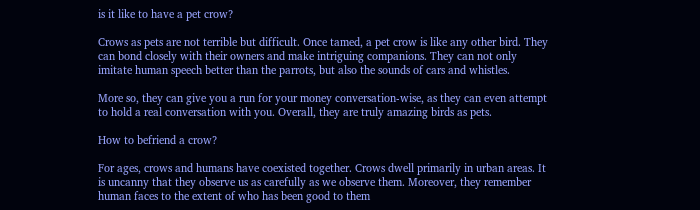is it like to have a pet crow?

Crows as pets are not terrible but difficult. Once tamed, a pet crow is like any other bird. They can bond closely with their owners and make intriguing companions. They can not only imitate human speech better than the parrots, but also the sounds of cars and whistles.

More so, they can give you a run for your money conversation-wise, as they can even attempt to hold a real conversation with you. Overall, they are truly amazing birds as pets.

How to befriend a crow?

For ages, crows and humans have coexisted together. Crows dwell primarily in urban areas. It is uncanny that they observe us as carefully as we observe them. Moreover, they remember human faces to the extent of who has been good to them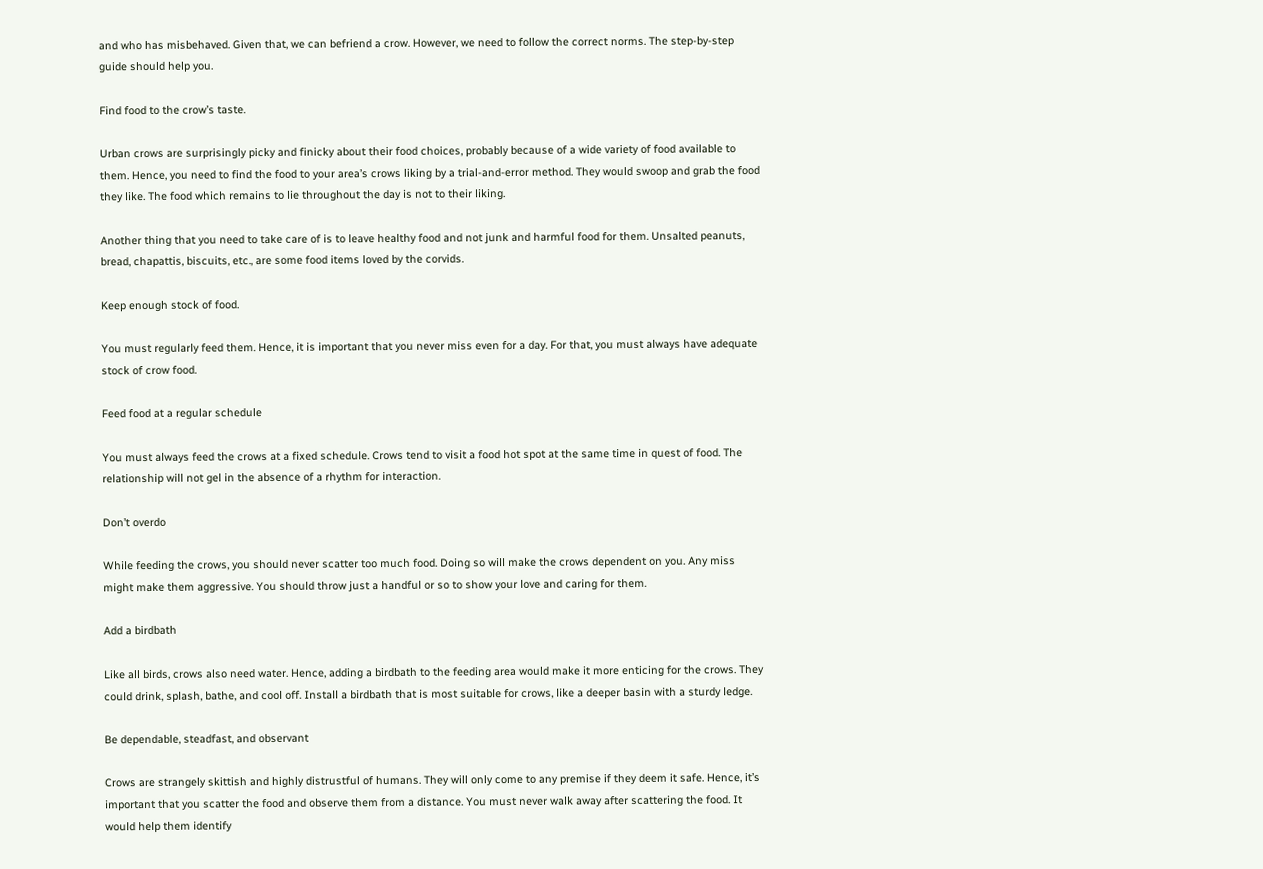and who has misbehaved. Given that, we can befriend a crow. However, we need to follow the correct norms. The step-by-step guide should help you.

Find food to the crow’s taste.

Urban crows are surprisingly picky and finicky about their food choices, probably because of a wide variety of food available to them. Hence, you need to find the food to your area’s crows liking by a trial-and-error method. They would swoop and grab the food they like. The food which remains to lie throughout the day is not to their liking.

Another thing that you need to take care of is to leave healthy food and not junk and harmful food for them. Unsalted peanuts, bread, chapattis, biscuits, etc., are some food items loved by the corvids.

Keep enough stock of food.

You must regularly feed them. Hence, it is important that you never miss even for a day. For that, you must always have adequate stock of crow food.

Feed food at a regular schedule

You must always feed the crows at a fixed schedule. Crows tend to visit a food hot spot at the same time in quest of food. The relationship will not gel in the absence of a rhythm for interaction.

Don’t overdo

While feeding the crows, you should never scatter too much food. Doing so will make the crows dependent on you. Any miss might make them aggressive. You should throw just a handful or so to show your love and caring for them.

Add a birdbath

Like all birds, crows also need water. Hence, adding a birdbath to the feeding area would make it more enticing for the crows. They could drink, splash, bathe, and cool off. Install a birdbath that is most suitable for crows, like a deeper basin with a sturdy ledge.

Be dependable, steadfast, and observant

Crows are strangely skittish and highly distrustful of humans. They will only come to any premise if they deem it safe. Hence, it’s important that you scatter the food and observe them from a distance. You must never walk away after scattering the food. It would help them identify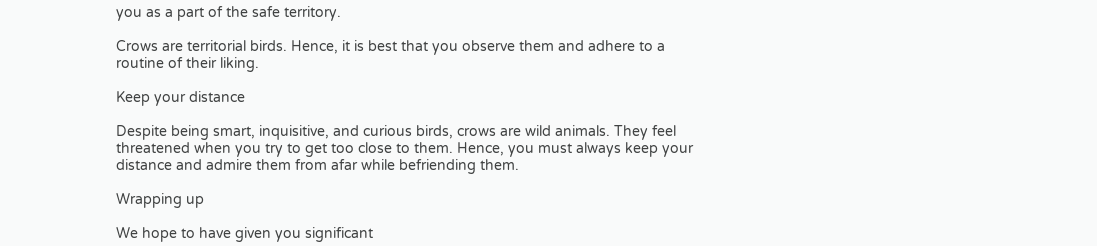you as a part of the safe territory.

Crows are territorial birds. Hence, it is best that you observe them and adhere to a routine of their liking.

Keep your distance

Despite being smart, inquisitive, and curious birds, crows are wild animals. They feel threatened when you try to get too close to them. Hence, you must always keep your distance and admire them from afar while befriending them.

Wrapping up

We hope to have given you significant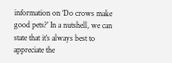information on ‘Do crows make good pets?’ In a nutshell, we can state that it’s always best to appreciate the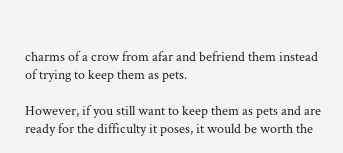charms of a crow from afar and befriend them instead of trying to keep them as pets.

However, if you still want to keep them as pets and are ready for the difficulty it poses, it would be worth the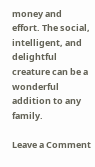money and effort. The social, intelligent, and delightful creature can be a wonderful addition to any family.

Leave a Comment